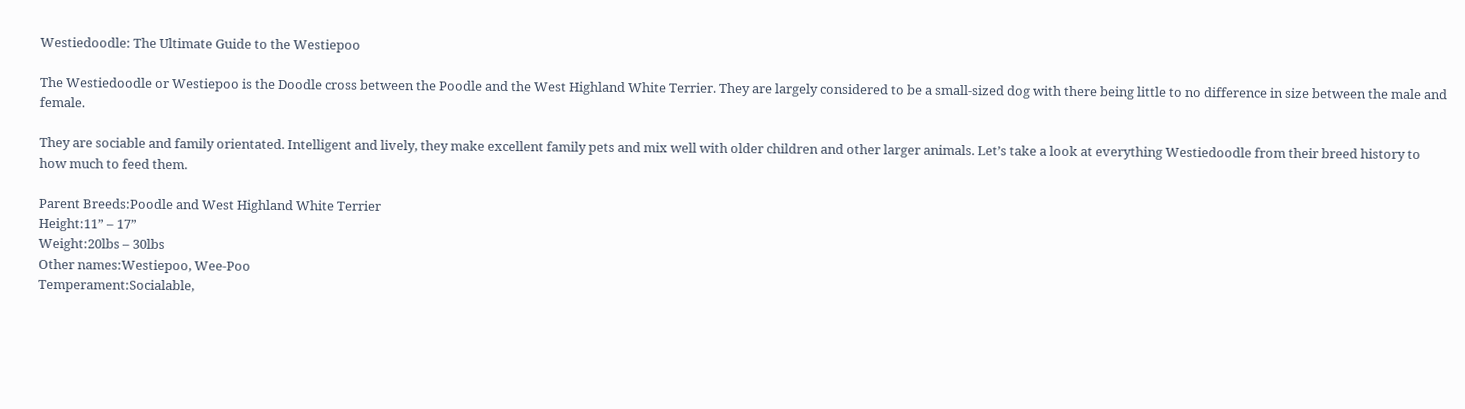Westiedoodle: The Ultimate Guide to the Westiepoo

The Westiedoodle or Westiepoo is the Doodle cross between the Poodle and the West Highland White Terrier. They are largely considered to be a small-sized dog with there being little to no difference in size between the male and female.

They are sociable and family orientated. Intelligent and lively, they make excellent family pets and mix well with older children and other larger animals. Let’s take a look at everything Westiedoodle from their breed history to how much to feed them.

Parent Breeds:Poodle and West Highland White Terrier
Height:11” – 17”
Weight:20lbs – 30lbs
Other names:Westiepoo, Wee-Poo
Temperament:Socialable,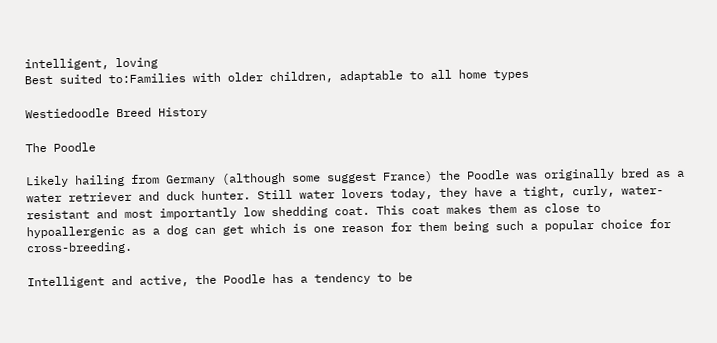intelligent, loving
Best suited to:Families with older children, adaptable to all home types

Westiedoodle Breed History

The Poodle

Likely hailing from Germany (although some suggest France) the Poodle was originally bred as a water retriever and duck hunter. Still water lovers today, they have a tight, curly, water-resistant and most importantly low shedding coat. This coat makes them as close to hypoallergenic as a dog can get which is one reason for them being such a popular choice for cross-breeding.

Intelligent and active, the Poodle has a tendency to be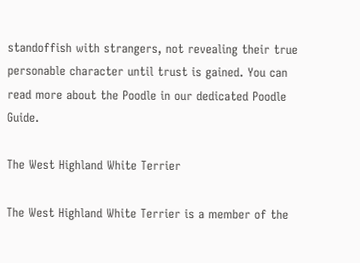standoffish with strangers, not revealing their true personable character until trust is gained. You can read more about the Poodle in our dedicated Poodle Guide.

The West Highland White Terrier

The West Highland White Terrier is a member of the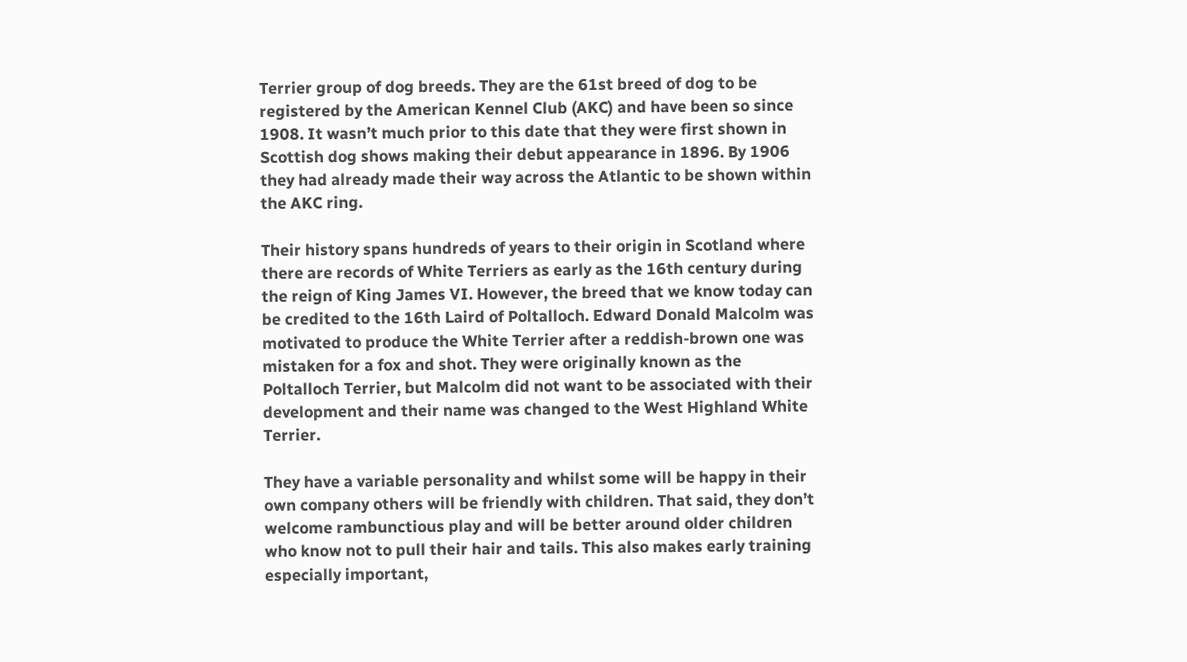Terrier group of dog breeds. They are the 61st breed of dog to be registered by the American Kennel Club (AKC) and have been so since 1908. It wasn’t much prior to this date that they were first shown in Scottish dog shows making their debut appearance in 1896. By 1906 they had already made their way across the Atlantic to be shown within the AKC ring.

Their history spans hundreds of years to their origin in Scotland where there are records of White Terriers as early as the 16th century during the reign of King James VI. However, the breed that we know today can be credited to the 16th Laird of Poltalloch. Edward Donald Malcolm was motivated to produce the White Terrier after a reddish-brown one was mistaken for a fox and shot. They were originally known as the Poltalloch Terrier, but Malcolm did not want to be associated with their development and their name was changed to the West Highland White Terrier.

They have a variable personality and whilst some will be happy in their own company others will be friendly with children. That said, they don’t welcome rambunctious play and will be better around older children who know not to pull their hair and tails. This also makes early training especially important,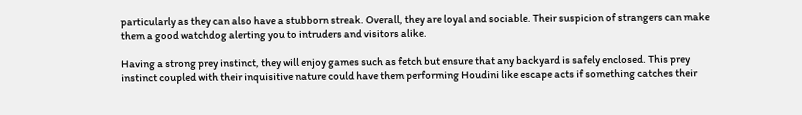particularly as they can also have a stubborn streak. Overall, they are loyal and sociable. Their suspicion of strangers can make them a good watchdog alerting you to intruders and visitors alike.

Having a strong prey instinct, they will enjoy games such as fetch but ensure that any backyard is safely enclosed. This prey instinct coupled with their inquisitive nature could have them performing Houdini like escape acts if something catches their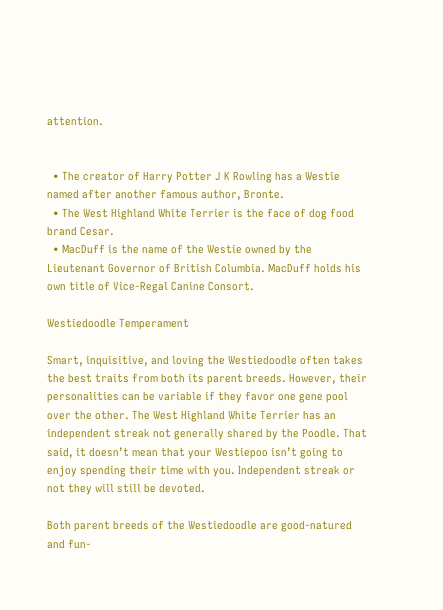attention.


  • The creator of Harry Potter J K Rowling has a Westie named after another famous author, Bronte.
  • The West Highland White Terrier is the face of dog food brand Cesar.
  • MacDuff is the name of the Westie owned by the Lieutenant Governor of British Columbia. MacDuff holds his own title of Vice-Regal Canine Consort.

Westiedoodle Temperament

Smart, inquisitive, and loving the Westiedoodle often takes the best traits from both its parent breeds. However, their personalities can be variable if they favor one gene pool over the other. The West Highland White Terrier has an independent streak not generally shared by the Poodle. That said, it doesn’t mean that your Westiepoo isn’t going to enjoy spending their time with you. Independent streak or not they will still be devoted.

Both parent breeds of the Westiedoodle are good-natured and fun-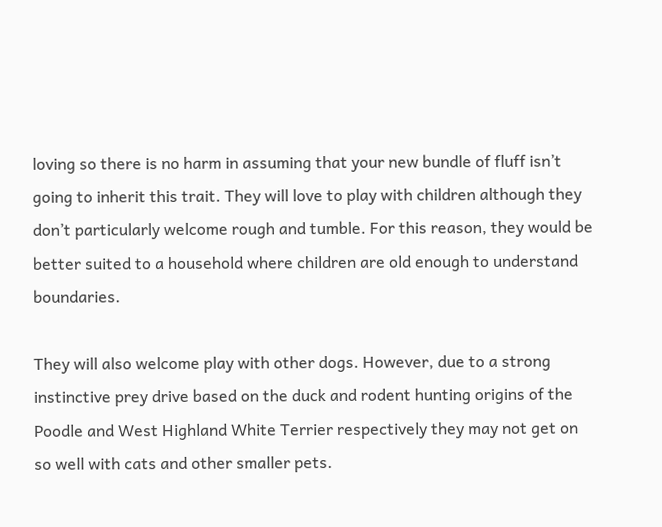loving so there is no harm in assuming that your new bundle of fluff isn’t going to inherit this trait. They will love to play with children although they don’t particularly welcome rough and tumble. For this reason, they would be better suited to a household where children are old enough to understand boundaries.

They will also welcome play with other dogs. However, due to a strong instinctive prey drive based on the duck and rodent hunting origins of the Poodle and West Highland White Terrier respectively they may not get on so well with cats and other smaller pets.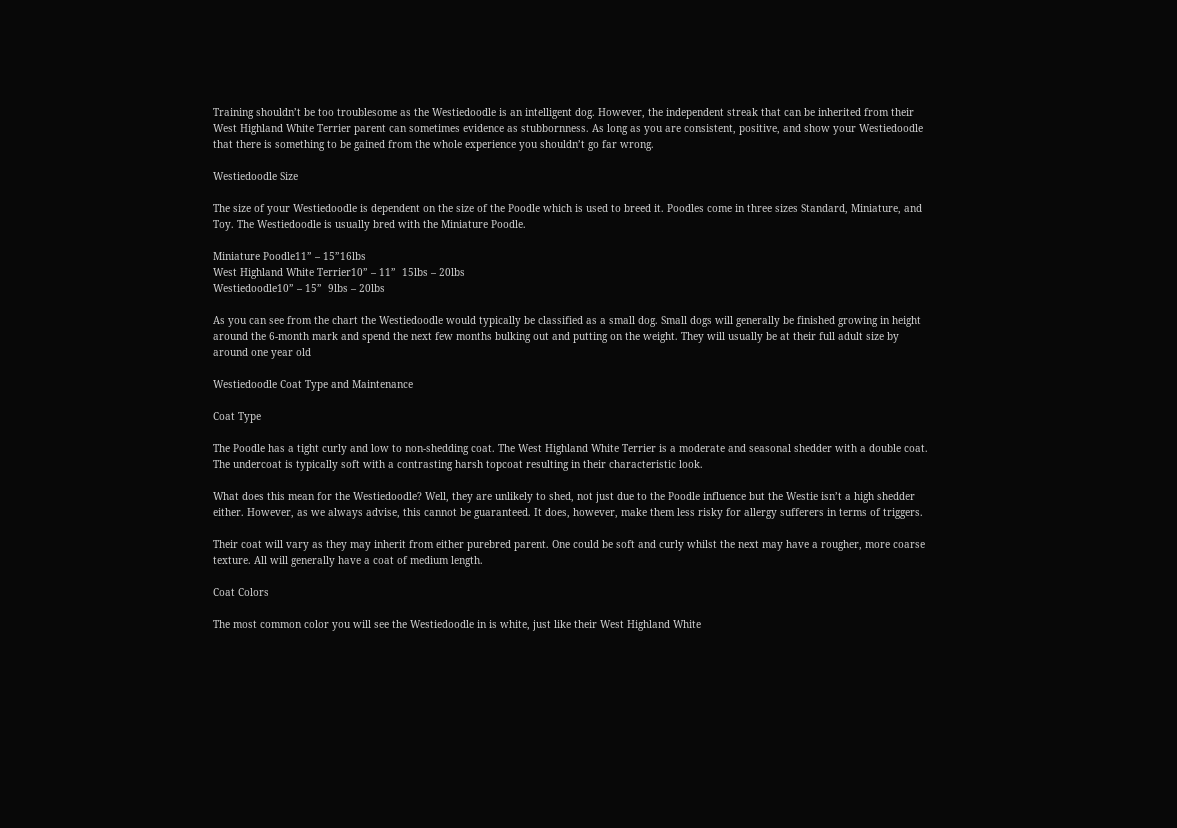Training shouldn’t be too troublesome as the Westiedoodle is an intelligent dog. However, the independent streak that can be inherited from their West Highland White Terrier parent can sometimes evidence as stubbornness. As long as you are consistent, positive, and show your Westiedoodle that there is something to be gained from the whole experience you shouldn’t go far wrong.

Westiedoodle Size

The size of your Westiedoodle is dependent on the size of the Poodle which is used to breed it. Poodles come in three sizes Standard, Miniature, and Toy. The Westiedoodle is usually bred with the Miniature Poodle.

Miniature Poodle11” – 15”16lbs
West Highland White Terrier10” – 11”  15lbs – 20lbs
Westiedoodle10” – 15”  9lbs – 20lbs

As you can see from the chart the Westiedoodle would typically be classified as a small dog. Small dogs will generally be finished growing in height around the 6-month mark and spend the next few months bulking out and putting on the weight. They will usually be at their full adult size by around one year old

Westiedoodle Coat Type and Maintenance

Coat Type

The Poodle has a tight curly and low to non-shedding coat. The West Highland White Terrier is a moderate and seasonal shedder with a double coat. The undercoat is typically soft with a contrasting harsh topcoat resulting in their characteristic look.

What does this mean for the Westiedoodle? Well, they are unlikely to shed, not just due to the Poodle influence but the Westie isn’t a high shedder either. However, as we always advise, this cannot be guaranteed. It does, however, make them less risky for allergy sufferers in terms of triggers.

Their coat will vary as they may inherit from either purebred parent. One could be soft and curly whilst the next may have a rougher, more coarse texture. All will generally have a coat of medium length.

Coat Colors

The most common color you will see the Westiedoodle in is white, just like their West Highland White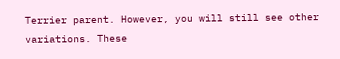Terrier parent. However, you will still see other variations. These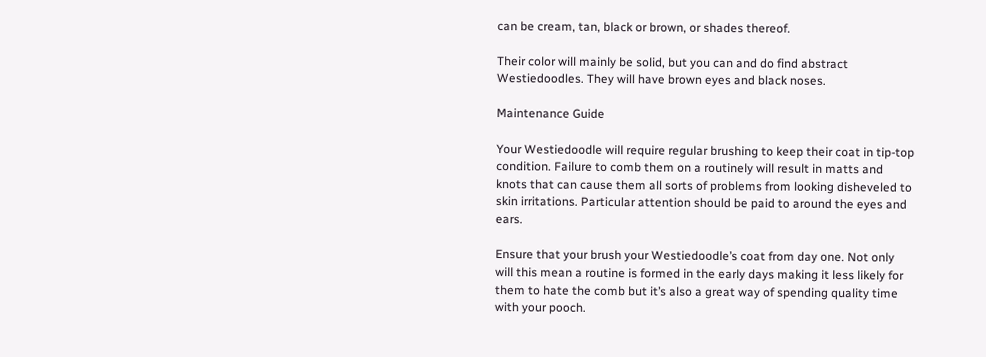can be cream, tan, black or brown, or shades thereof.

Their color will mainly be solid, but you can and do find abstract Westiedoodles. They will have brown eyes and black noses.

Maintenance Guide

Your Westiedoodle will require regular brushing to keep their coat in tip-top condition. Failure to comb them on a routinely will result in matts and knots that can cause them all sorts of problems from looking disheveled to skin irritations. Particular attention should be paid to around the eyes and ears.

Ensure that your brush your Westiedoodle’s coat from day one. Not only will this mean a routine is formed in the early days making it less likely for them to hate the comb but it’s also a great way of spending quality time with your pooch.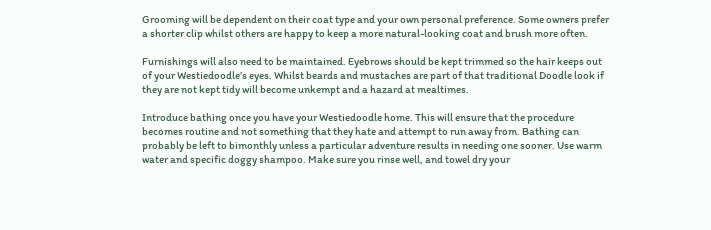Grooming will be dependent on their coat type and your own personal preference. Some owners prefer a shorter clip whilst others are happy to keep a more natural-looking coat and brush more often.

Furnishings will also need to be maintained. Eyebrows should be kept trimmed so the hair keeps out of your Westiedoodle’s eyes. Whilst beards and mustaches are part of that traditional Doodle look if they are not kept tidy will become unkempt and a hazard at mealtimes.

Introduce bathing once you have your Westiedoodle home. This will ensure that the procedure becomes routine and not something that they hate and attempt to run away from. Bathing can probably be left to bimonthly unless a particular adventure results in needing one sooner. Use warm water and specific doggy shampoo. Make sure you rinse well, and towel dry your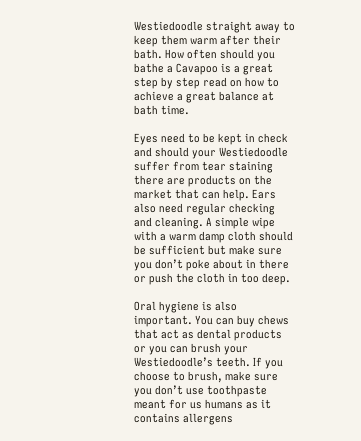Westiedoodle straight away to keep them warm after their bath. How often should you bathe a Cavapoo is a great step by step read on how to achieve a great balance at bath time.

Eyes need to be kept in check and should your Westiedoodle suffer from tear staining there are products on the market that can help. Ears also need regular checking and cleaning. A simple wipe with a warm damp cloth should be sufficient but make sure you don’t poke about in there or push the cloth in too deep.

Oral hygiene is also important. You can buy chews that act as dental products or you can brush your Westiedoodle’s teeth. If you choose to brush, make sure you don’t use toothpaste meant for us humans as it contains allergens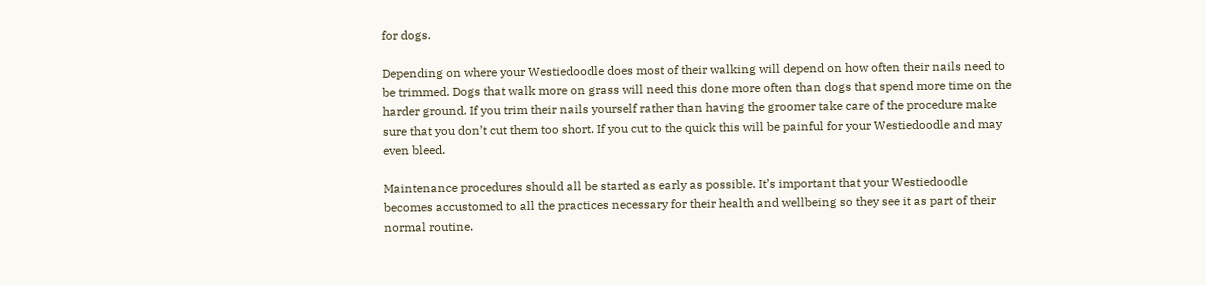for dogs.

Depending on where your Westiedoodle does most of their walking will depend on how often their nails need to be trimmed. Dogs that walk more on grass will need this done more often than dogs that spend more time on the harder ground. If you trim their nails yourself rather than having the groomer take care of the procedure make sure that you don’t cut them too short. If you cut to the quick this will be painful for your Westiedoodle and may even bleed.

Maintenance procedures should all be started as early as possible. It’s important that your Westiedoodle becomes accustomed to all the practices necessary for their health and wellbeing so they see it as part of their normal routine.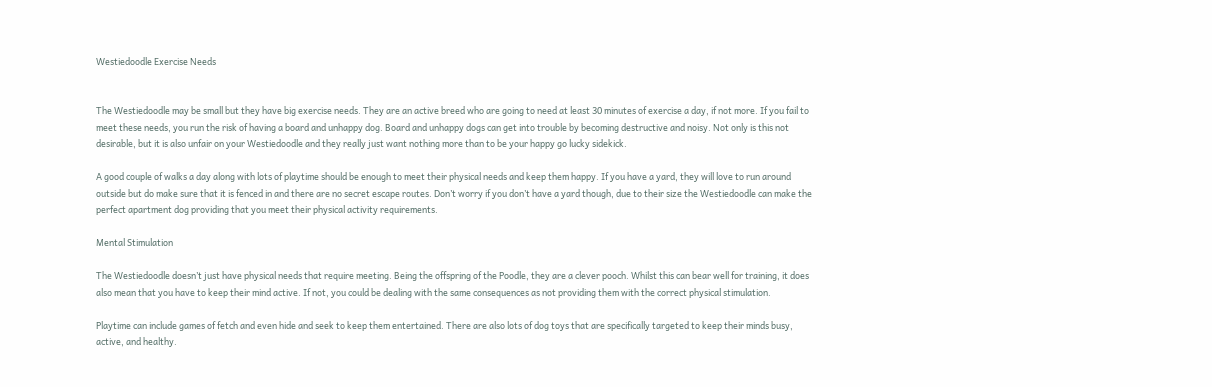Westiedoodle Exercise Needs


The Westiedoodle may be small but they have big exercise needs. They are an active breed who are going to need at least 30 minutes of exercise a day, if not more. If you fail to meet these needs, you run the risk of having a board and unhappy dog. Board and unhappy dogs can get into trouble by becoming destructive and noisy. Not only is this not desirable, but it is also unfair on your Westiedoodle and they really just want nothing more than to be your happy go lucky sidekick.

A good couple of walks a day along with lots of playtime should be enough to meet their physical needs and keep them happy. If you have a yard, they will love to run around outside but do make sure that it is fenced in and there are no secret escape routes. Don’t worry if you don’t have a yard though, due to their size the Westiedoodle can make the perfect apartment dog providing that you meet their physical activity requirements.

Mental Stimulation

The Westiedoodle doesn’t just have physical needs that require meeting. Being the offspring of the Poodle, they are a clever pooch. Whilst this can bear well for training, it does also mean that you have to keep their mind active. If not, you could be dealing with the same consequences as not providing them with the correct physical stimulation.

Playtime can include games of fetch and even hide and seek to keep them entertained. There are also lots of dog toys that are specifically targeted to keep their minds busy, active, and healthy.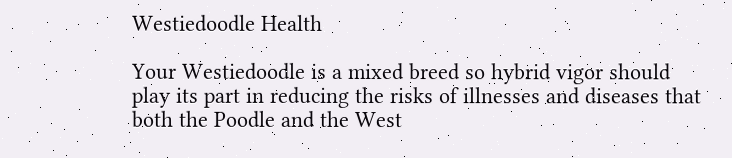Westiedoodle Health

Your Westiedoodle is a mixed breed so hybrid vigor should play its part in reducing the risks of illnesses and diseases that both the Poodle and the West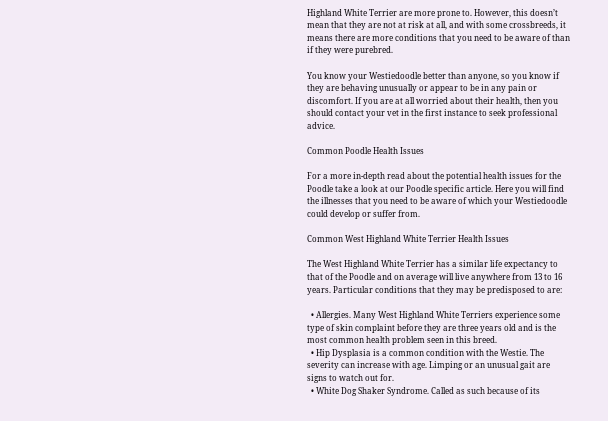Highland White Terrier are more prone to. However, this doesn’t mean that they are not at risk at all, and with some crossbreeds, it means there are more conditions that you need to be aware of than if they were purebred.

You know your Westiedoodle better than anyone, so you know if they are behaving unusually or appear to be in any pain or discomfort. If you are at all worried about their health, then you should contact your vet in the first instance to seek professional advice.

Common Poodle Health Issues

For a more in-depth read about the potential health issues for the Poodle take a look at our Poodle specific article. Here you will find the illnesses that you need to be aware of which your Westiedoodle could develop or suffer from.

Common West Highland White Terrier Health Issues

The West Highland White Terrier has a similar life expectancy to that of the Poodle and on average will live anywhere from 13 to 16 years. Particular conditions that they may be predisposed to are:

  • Allergies. Many West Highland White Terriers experience some type of skin complaint before they are three years old and is the most common health problem seen in this breed.
  • Hip Dysplasia is a common condition with the Westie. The severity can increase with age. Limping or an unusual gait are signs to watch out for.
  • White Dog Shaker Syndrome. Called as such because of its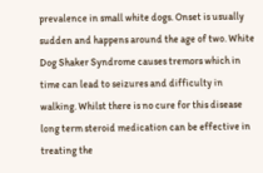prevalence in small white dogs. Onset is usually sudden and happens around the age of two. White Dog Shaker Syndrome causes tremors which in time can lead to seizures and difficulty in walking. Whilst there is no cure for this disease long term steroid medication can be effective in treating the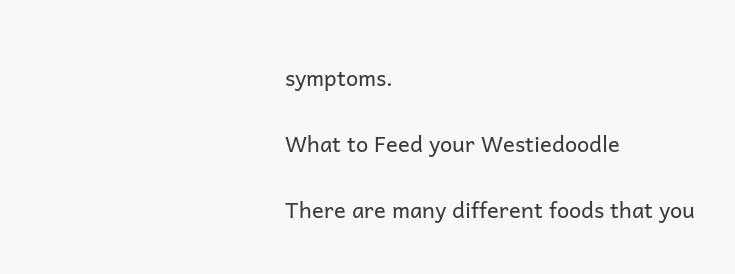symptoms.

What to Feed your Westiedoodle

There are many different foods that you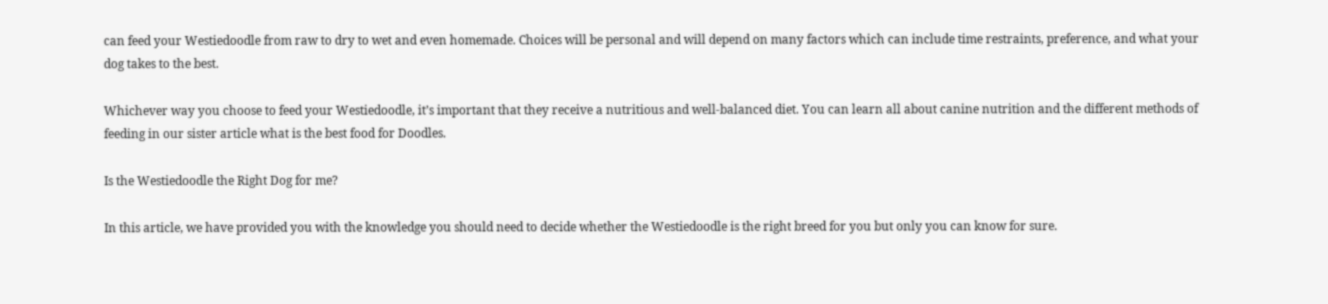can feed your Westiedoodle from raw to dry to wet and even homemade. Choices will be personal and will depend on many factors which can include time restraints, preference, and what your dog takes to the best.

Whichever way you choose to feed your Westiedoodle, it’s important that they receive a nutritious and well-balanced diet. You can learn all about canine nutrition and the different methods of feeding in our sister article what is the best food for Doodles.

Is the Westiedoodle the Right Dog for me?

In this article, we have provided you with the knowledge you should need to decide whether the Westiedoodle is the right breed for you but only you can know for sure.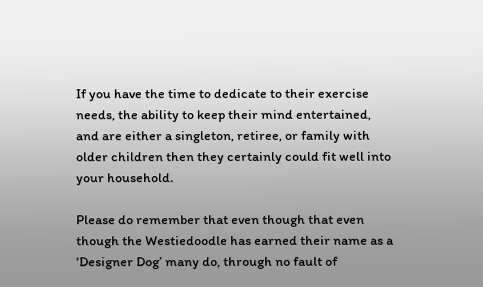If you have the time to dedicate to their exercise needs, the ability to keep their mind entertained, and are either a singleton, retiree, or family with older children then they certainly could fit well into your household.

Please do remember that even though that even though the Westiedoodle has earned their name as a ‘Designer Dog’ many do, through no fault of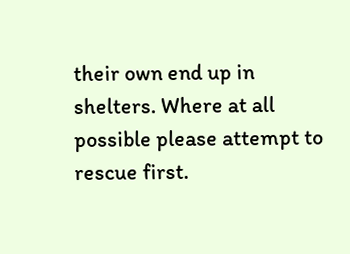their own end up in shelters. Where at all possible please attempt to rescue first.